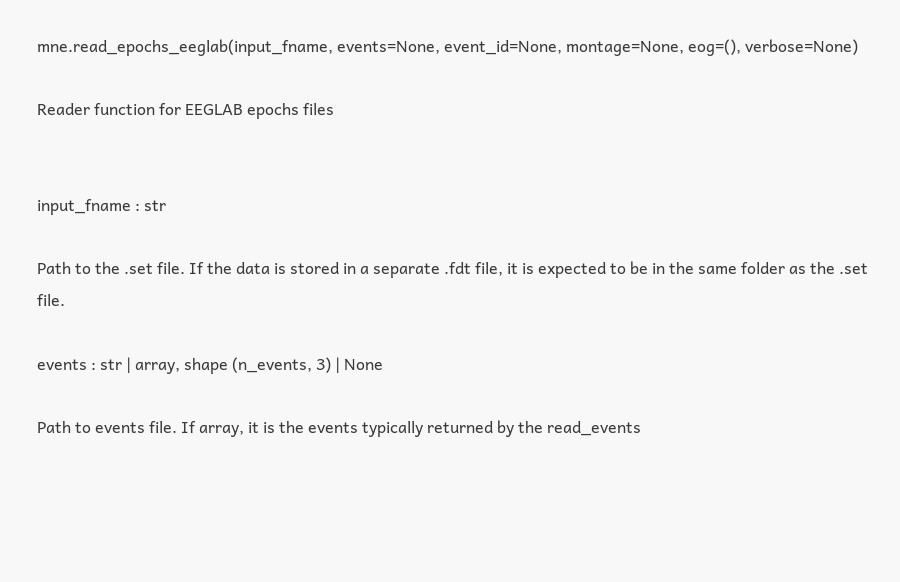mne.read_epochs_eeglab(input_fname, events=None, event_id=None, montage=None, eog=(), verbose=None)

Reader function for EEGLAB epochs files


input_fname : str

Path to the .set file. If the data is stored in a separate .fdt file, it is expected to be in the same folder as the .set file.

events : str | array, shape (n_events, 3) | None

Path to events file. If array, it is the events typically returned by the read_events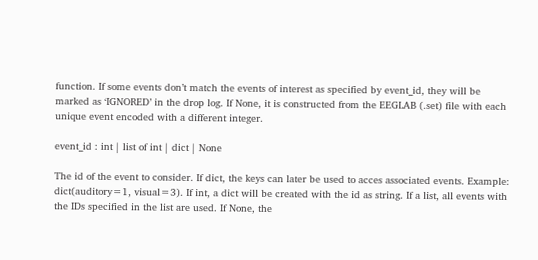function. If some events don’t match the events of interest as specified by event_id, they will be marked as ‘IGNORED’ in the drop log. If None, it is constructed from the EEGLAB (.set) file with each unique event encoded with a different integer.

event_id : int | list of int | dict | None

The id of the event to consider. If dict, the keys can later be used to acces associated events. Example: dict(auditory=1, visual=3). If int, a dict will be created with the id as string. If a list, all events with the IDs specified in the list are used. If None, the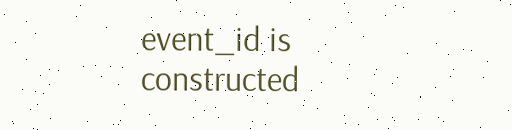event_id is constructed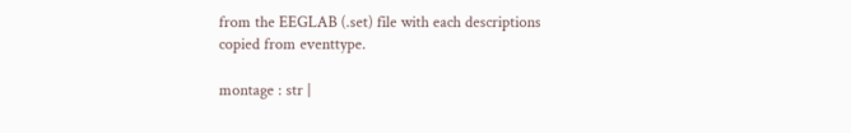from the EEGLAB (.set) file with each descriptions copied from eventtype.

montage : str |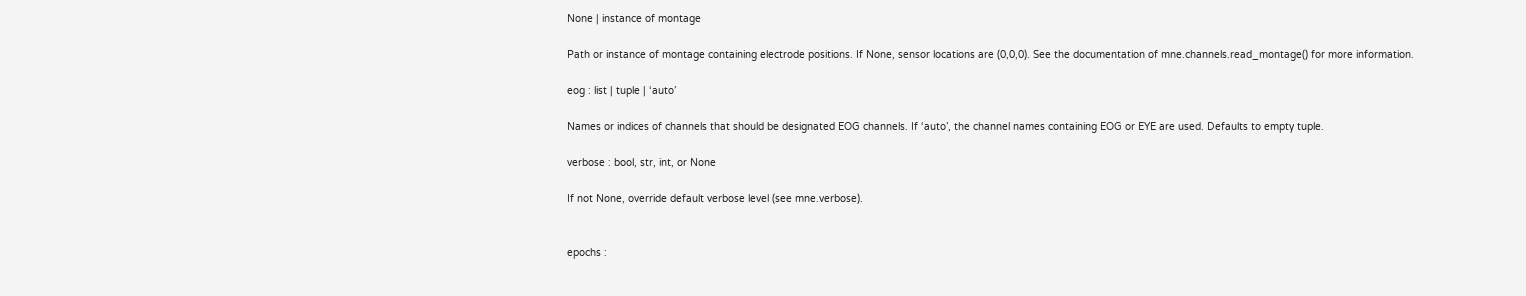None | instance of montage

Path or instance of montage containing electrode positions. If None, sensor locations are (0,0,0). See the documentation of mne.channels.read_montage() for more information.

eog : list | tuple | ‘auto’

Names or indices of channels that should be designated EOG channels. If ‘auto’, the channel names containing EOG or EYE are used. Defaults to empty tuple.

verbose : bool, str, int, or None

If not None, override default verbose level (see mne.verbose).


epochs :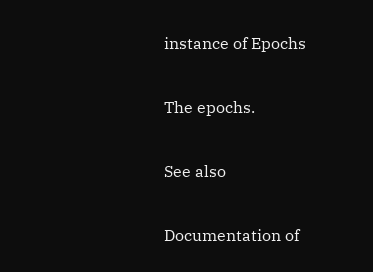instance of Epochs

The epochs.

See also

Documentation of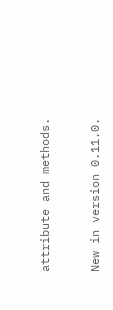attribute and methods.


New in version 0.11.0.